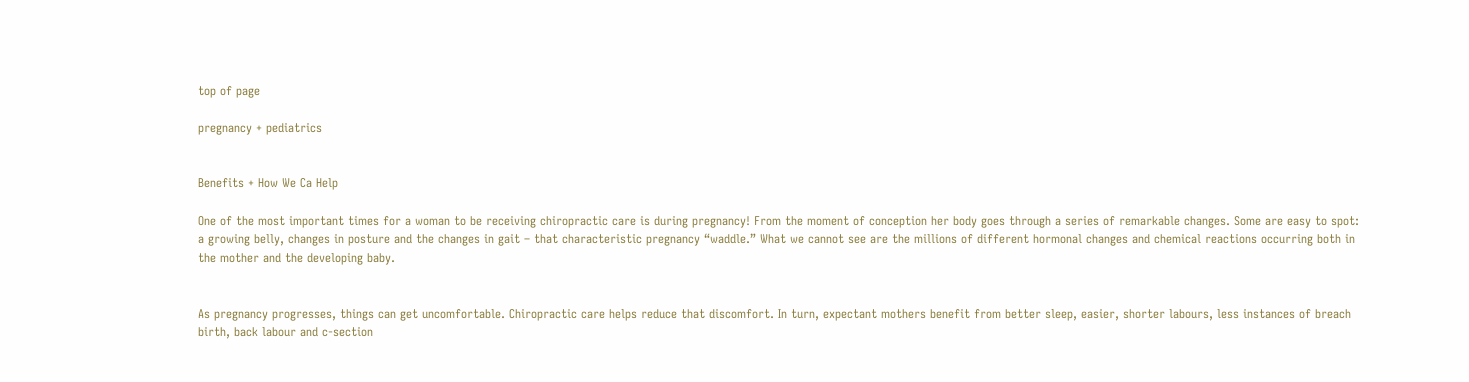top of page

pregnancy + pediatrics


Benefits + How We Ca Help

One of the most important times for a woman to be receiving chiropractic care is during pregnancy! From the moment of conception her body goes through a series of remarkable changes. Some are easy to spot: a growing belly, changes in posture and the changes in gait – that characteristic pregnancy “waddle.” What we cannot see are the millions of different hormonal changes and chemical reactions occurring both in the mother and the developing baby.


As pregnancy progresses, things can get uncomfortable. Chiropractic care helps reduce that discomfort. In turn, expectant mothers benefit from better sleep, easier, shorter labours, less instances of breach birth, back labour and c-section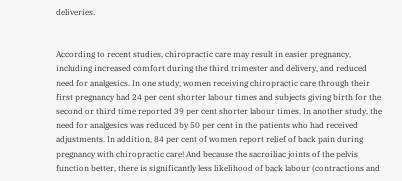deliveries.


According to recent studies, chiropractic care may result in easier pregnancy, including increased comfort during the third trimester and delivery, and reduced need for analgesics. In one study, women receiving chiropractic care through their first pregnancy had 24 per cent shorter labour times and subjects giving birth for the second or third time reported 39 per cent shorter labour times. In another study, the need for analgesics was reduced by 50 per cent in the patients who had received adjustments. In addition, 84 per cent of women report relief of back pain during pregnancy with chiropractic care! And because the sacroiliac joints of the pelvis function better, there is significantly less likelihood of back labour (contractions and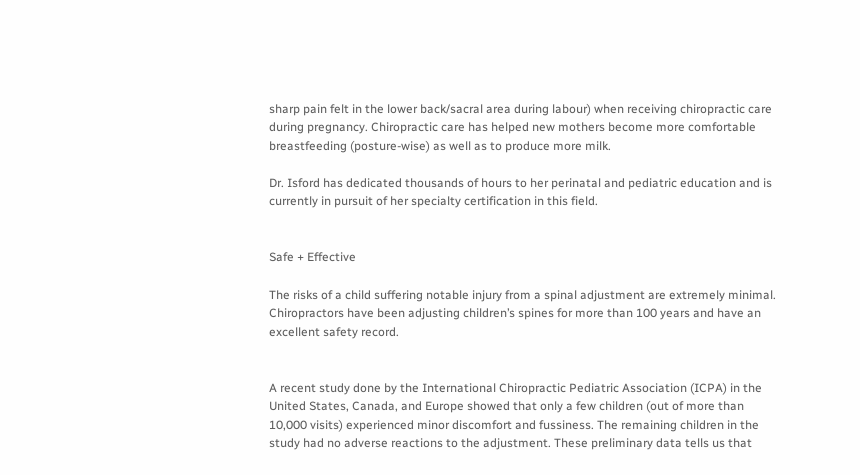sharp pain felt in the lower back/sacral area during labour) when receiving chiropractic care during pregnancy. Chiropractic care has helped new mothers become more comfortable breastfeeding (posture-wise) as well as to produce more milk.

Dr. Isford has dedicated thousands of hours to her perinatal and pediatric education and is currently in pursuit of her specialty certification in this field.


Safe + Effective

The risks of a child suffering notable injury from a spinal adjustment are extremely minimal. Chiropractors have been adjusting children’s spines for more than 100 years and have an excellent safety record.


A recent study done by the International Chiropractic Pediatric Association (ICPA) in the United States, Canada, and Europe showed that only a few children (out of more than 10,000 visits) experienced minor discomfort and fussiness. The remaining children in the study had no adverse reactions to the adjustment. These preliminary data tells us that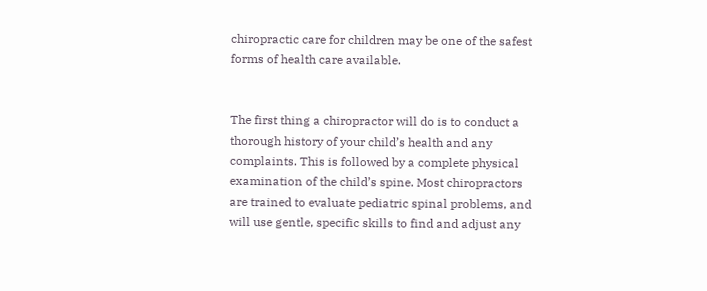chiropractic care for children may be one of the safest forms of health care available.


The first thing a chiropractor will do is to conduct a thorough history of your child’s health and any complaints. This is followed by a complete physical examination of the child’s spine. Most chiropractors are trained to evaluate pediatric spinal problems, and will use gentle, specific skills to find and adjust any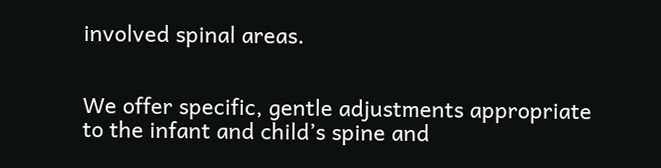involved spinal areas.


We offer specific, gentle adjustments appropriate to the infant and child’s spine and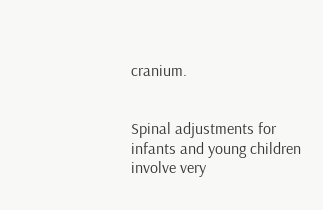cranium.


Spinal adjustments for infants and young children involve very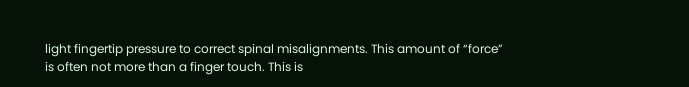light fingertip pressure to correct spinal misalignments. This amount of “force” is often not more than a finger touch. This is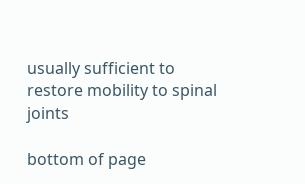usually sufficient to restore mobility to spinal joints

bottom of page